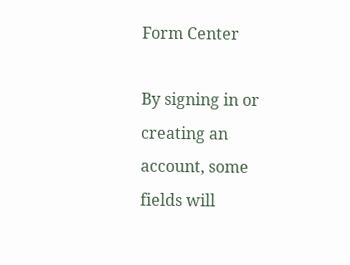Form Center

By signing in or creating an account, some fields will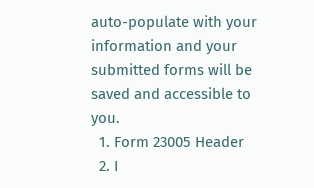auto-populate with your information and your submitted forms will be saved and accessible to you.
  1. Form 23005 Header
  2. I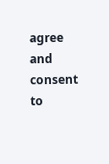agree and consent to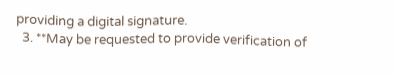providing a digital signature.
  3. **May be requested to provide verification of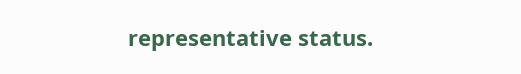representative status.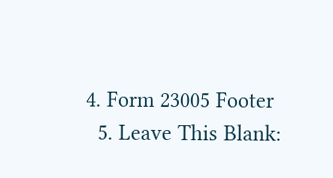4. Form 23005 Footer
  5. Leave This Blank: